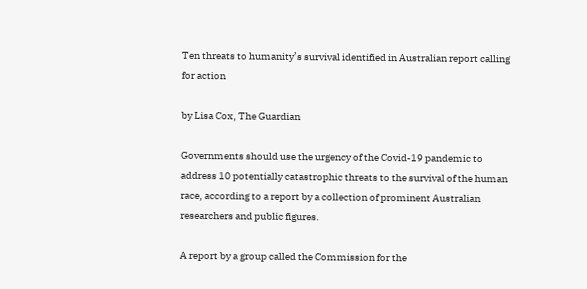Ten threats to humanity’s survival identified in Australian report calling for action

by Lisa Cox, The Guardian

Governments should use the urgency of the Covid-19 pandemic to address 10 potentially catastrophic threats to the survival of the human race, according to a report by a collection of prominent Australian researchers and public figures.

A report by a group called the Commission for the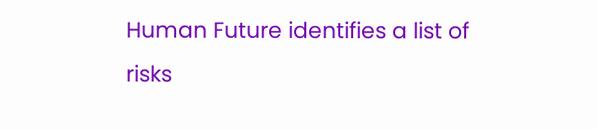Human Future identifies a list of risks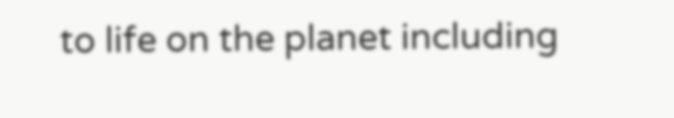to life on the planet including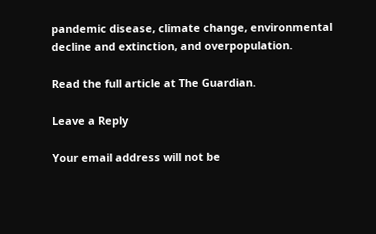pandemic disease, climate change, environmental decline and extinction, and overpopulation.

Read the full article at The Guardian.

Leave a Reply

Your email address will not be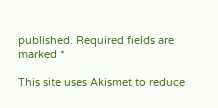published. Required fields are marked *

This site uses Akismet to reduce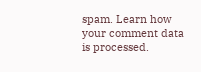spam. Learn how your comment data is processed.